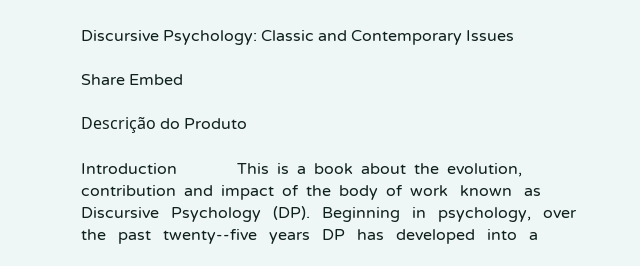Discursive Psychology: Classic and Contemporary Issues

Share Embed

Descrição do Produto

Introduction               This  is  a  book  about  the  evolution,  contribution  and  impact  of  the  body  of  work   known   as   Discursive   Psychology   (DP).   Beginning   in   psychology,   over   the   past   twenty-‐five   years   DP   has   developed   into   a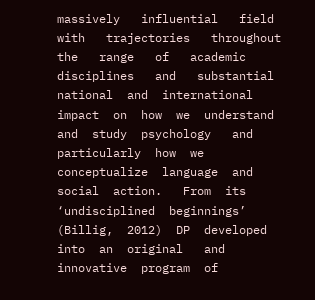massively   influential   field   with   trajectories   throughout   the   range   of   academic   disciplines   and   substantial   national  and  international  impact  on  how  we  understand  and  study  psychology   and  particularly  how  we  conceptualize  language  and  social  action.   From  its  ‘undisciplined  beginnings’  (Billig,  2012)  DP  developed  into  an  original   and  innovative  program  of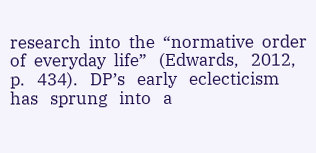research  into  the  “normative  order  of  everyday  life”   (Edwards,   2012,   p.   434).   DP’s   early   eclecticism   has   sprung   into   a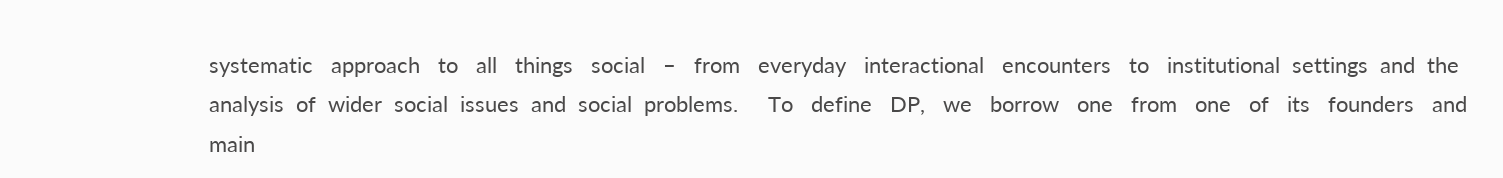systematic   approach   to   all   things   social   –   from   everyday   interactional   encounters   to   institutional  settings  and  the  analysis  of  wider  social  issues  and  social  problems.     To   define   DP,   we   borrow   one   from   one   of   its   founders   and   main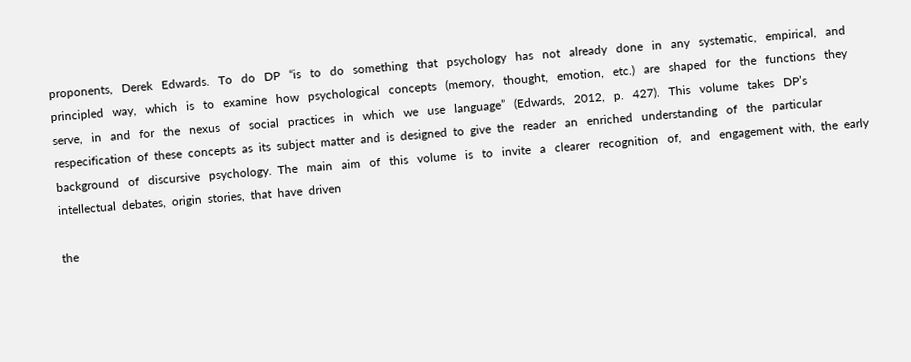proponents,   Derek   Edwards.   To   do   DP   “is   to   do   something   that   psychology   has   not   already   done   in   any   systematic,   empirical,   and   principled   way,   which   is   to   examine   how   psychological   concepts   (memory,   thought,   emotion,   etc.)   are   shaped   for   the   functions   they   serve,   in   and   for   the   nexus   of   social   practices   in   which   we   use   language”   (Edwards,   2012,   p.   427).   This   volume   takes   DP’s   respecification  of  these  concepts  as  its  subject  matter  and  is  designed  to  give  the   reader   an   enriched   understanding   of   the   particular   background   of   discursive   psychology.  The   main   aim   of   this   volume   is   to   invite   a   clearer   recognition   of,   and   engagement  with,  the  early  intellectual  debates,  origin  stories,  that  have  driven

the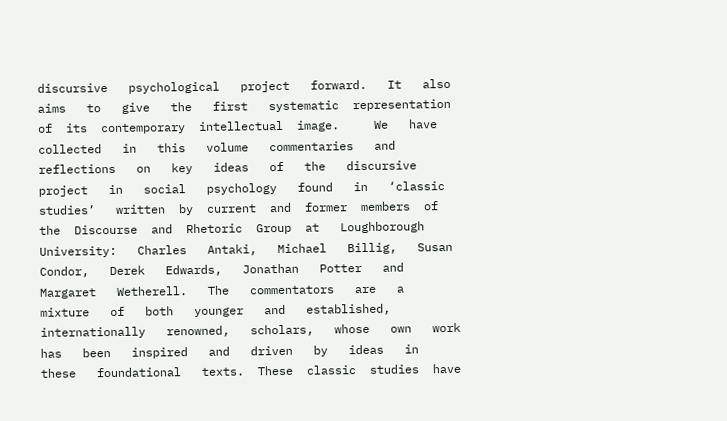discursive   psychological   project   forward.   It   also   aims   to   give   the   first   systematic  representation  of  its  contemporary  intellectual  image.     We   have   collected   in   this   volume   commentaries   and   reflections   on   key   ideas   of   the   discursive   project   in   social   psychology   found   in   ‘classic   studies’   written  by  current  and  former  members  of  the  Discourse  and  Rhetoric  Group  at   Loughborough   University:   Charles   Antaki,   Michael   Billig,   Susan   Condor,   Derek   Edwards,   Jonathan   Potter   and   Margaret   Wetherell.   The   commentators   are   a   mixture   of   both   younger   and   established,   internationally   renowned,   scholars,   whose   own   work   has   been   inspired   and   driven   by   ideas   in   these   foundational   texts.  These  classic  studies  have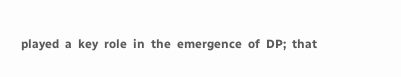played  a  key  role  in  the  emergence  of  DP;  that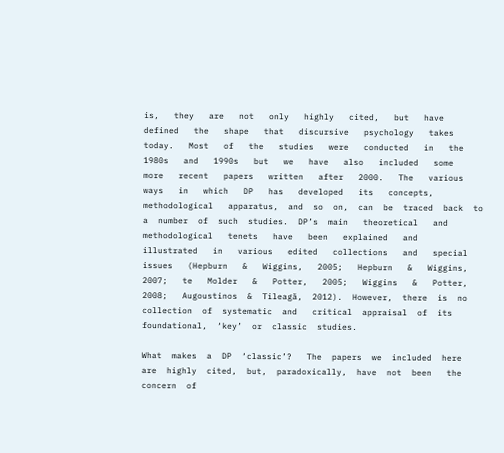is,   they   are   not   only   highly   cited,   but   have   defined   the   shape   that   discursive   psychology   takes   today.   Most   of   the   studies   were   conducted   in   the   1980s   and   1990s   but   we   have   also   included   some   more   recent   papers   written   after   2000.   The   various   ways   in   which   DP   has   developed   its   concepts,   methodological   apparatus,  and  so  on,  can  be  traced  back  to  a  number  of  such  studies.  DP’s  main   theoretical   and   methodological   tenets   have   been   explained   and   illustrated   in   various   edited   collections   and   special   issues   (Hepburn   &   Wiggins,   2005;   Hepburn   &   Wiggins,   2007;   te   Molder   &   Potter,   2005;   Wiggins   &   Potter,   2008;   Augoustinos  &  Tileagă,  2012).  However,  there  is  no  collection  of  systematic  and   critical  appraisal  of  its  foundational,  ‘key’  or  classic  studies.

What  makes  a  DP  ‘classic’?   The  papers  we  included  here  are  highly  cited,  but,  paradoxically,  have  not  been   the  concern  of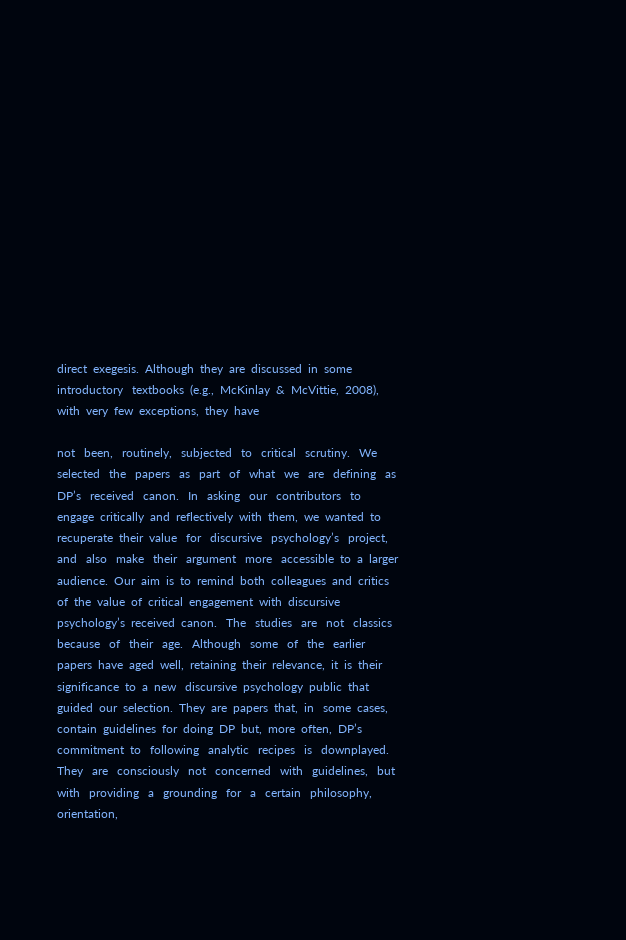direct  exegesis.  Although  they  are  discussed  in  some  introductory   textbooks  (e.g.,  McKinlay  &  McVittie,  2008),  with  very  few  exceptions,  they  have

not   been,   routinely,   subjected   to   critical   scrutiny.   We   selected   the   papers   as   part   of   what   we   are   defining   as   DP’s   received   canon.   In   asking   our   contributors   to   engage  critically  and  reflectively  with  them,  we  wanted  to  recuperate  their  value   for   discursive   psychology’s   project,   and   also   make   their   argument   more   accessible  to  a  larger  audience.  Our  aim  is  to  remind  both  colleagues  and  critics   of  the  value  of  critical  engagement  with  discursive  psychology’s  received  canon.   The   studies   are   not   classics   because   of   their   age.   Although   some   of   the   earlier   papers  have  aged  well,  retaining  their  relevance,  it  is  their  significance  to  a  new   discursive  psychology  public  that  guided  our  selection.  They  are  papers  that,  in   some  cases,  contain  guidelines  for  doing  DP  but,  more  often,  DP’s  commitment  to   following   analytic   recipes   is   downplayed.     They   are   consciously   not   concerned   with   guidelines,   but   with   providing   a   grounding   for   a   certain   philosophy,   orientation,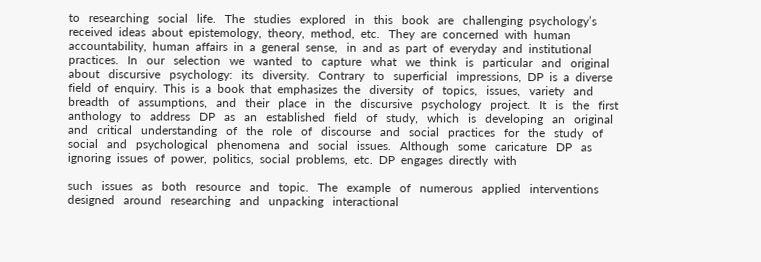to   researching   social   life.   The   studies   explored   in   this   book   are   challenging  psychology’s  received  ideas  about  epistemology,  theory,  method,  etc.   They  are  concerned  with  human  accountability,  human  affairs  in  a  general  sense,   in  and  as  part  of  everyday  and  institutional  practices.   In   our   selection   we   wanted   to   capture   what   we   think   is   particular   and   original   about   discursive   psychology:   its   diversity.   Contrary   to   superficial   impressions,  DP  is  a  diverse  field  of  enquiry.  This  is  a  book  that  emphasizes  the   diversity   of   topics,   issues,   variety   and   breadth   of   assumptions,   and   their   place   in   the   discursive   psychology   project.   It   is   the   first   anthology   to   address   DP   as   an   established   field   of   study,   which   is   developing   an   original   and   critical   understanding   of   the   role   of   discourse   and   social   practices   for   the   study   of   social   and   psychological   phenomena   and   social   issues.   Although   some   caricature   DP   as   ignoring  issues  of  power,  politics,  social  problems,  etc.  DP  engages  directly  with

such   issues   as   both   resource   and   topic.   The   example   of   numerous   applied   interventions   designed   around   researching   and   unpacking   interactional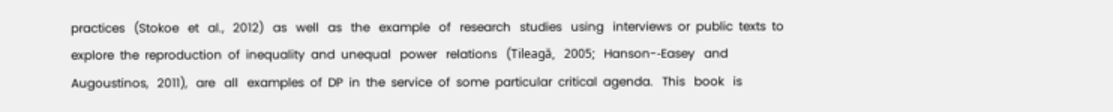practices   (Stokoe   et   al.,   2012)   as   well   as   the   example   of   research   studies   using   interviews  or  public  texts  to  explore  the  reproduction  of  inequality  and  unequal   power   relations   (Tileagă,   2005;   Hanson-‐Easey   and   Augoustinos,   2011),   are   all   examples  of  DP  in  the  service  of  some  particular  critical  agenda.   This   book   is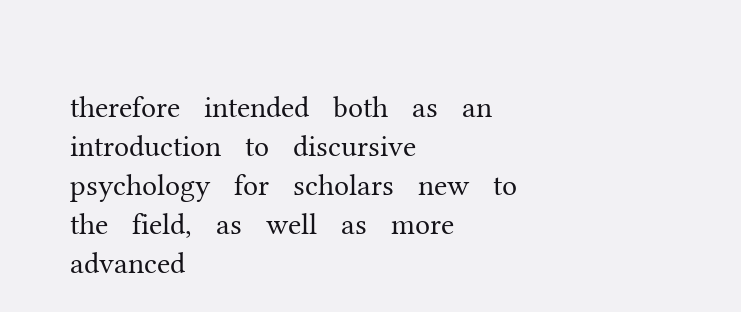therefore   intended   both   as   an   introduction   to   discursive   psychology   for   scholars   new   to   the   field,   as   well   as   more   advanced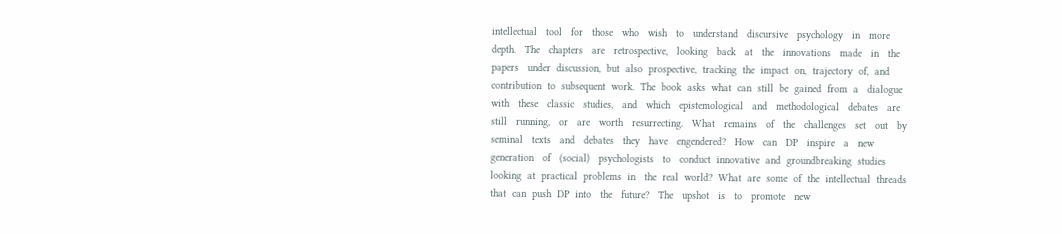intellectual   tool   for   those   who   wish   to   understand   discursive   psychology   in   more   depth.   The   chapters   are   retrospective,   looking   back   at   the   innovations   made   in   the   papers   under  discussion,  but  also  prospective,  tracking  the  impact  on,  trajectory  of,  and   contribution  to  subsequent  work.  The  book  asks  what  can  still  be  gained  from  a   dialogue   with   these   classic   studies,   and   which   epistemological   and   methodological   debates   are   still   running,   or   are   worth   resurrecting.   What   remains   of   the   challenges   set   out   by   seminal   texts   and   debates   they   have   engendered?   How   can   DP   inspire   a   new   generation   of   (social)   psychologists   to   conduct  innovative  and  groundbreaking  studies  looking  at  practical  problems  in   the  real  world?  What  are  some  of  the  intellectual  threads  that  can  push  DP  into   the   future?   The   upshot   is   to   promote   new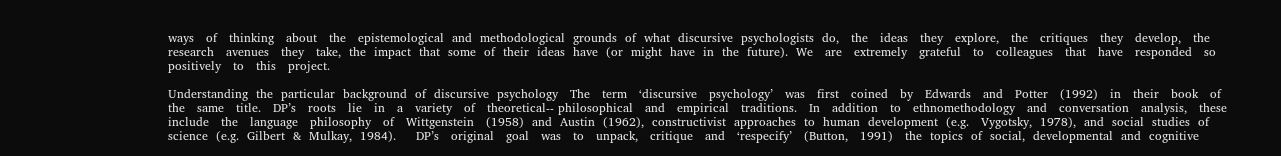ways   of   thinking   about   the   epistemological  and  methodological  grounds  of  what  discursive  psychologists  do,   the   ideas   they   explore,   the   critiques   they   develop,   the   research   avenues   they   take,  the  impact  that  some  of  their  ideas  have  (or  might  have  in  the  future).  We   are   extremely   grateful   to   colleagues   that   have   responded   so   positively   to   this   project.

Understanding  the  particular  background  of  discursive  psychology   The   term   ‘discursive   psychology’   was   first   coined   by   Edwards   and   Potter   (1992)   in   their   book   of   the   same   title.   DP’s   roots   lie   in   a   variety   of   theoretical-‐ philosophical   and   empirical   traditions.   In   addition   to   ethnomethodology   and   conversation   analysis,   these   include   the   language   philosophy   of   Wittgenstein   (1958)  and  Austin  (1962),  constructivist  approaches  to  human  development  (e.g.   Vygotsky,  1978),  and  social  studies  of  science  (e.g.  Gilbert  &  Mulkay,  1984).     DP’s   original   goal   was   to   unpack,   critique   and   ‘respecify’   (Button,   1991)   the  topics  of  social,  developmental  and  cognitive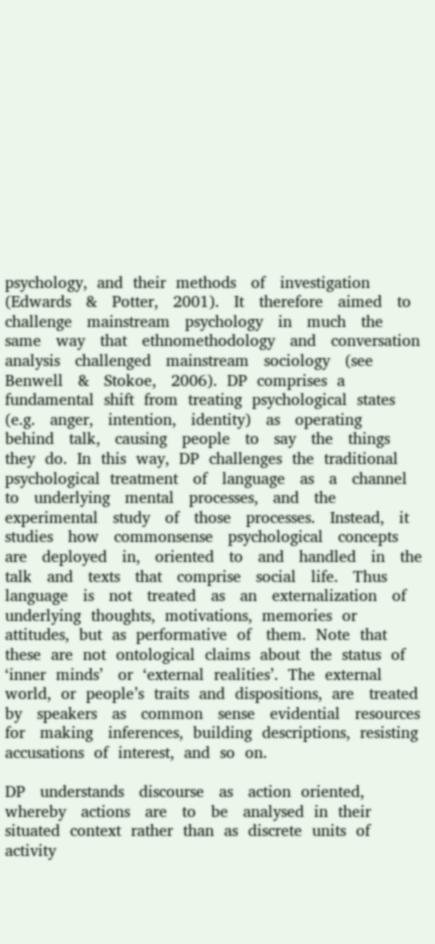psychology,  and  their  methods   of   investigation   (Edwards   &   Potter,   2001).   It   therefore   aimed   to   challenge   mainstream   psychology   in   much   the   same   way   that   ethnomethodology   and   conversation   analysis   challenged   mainstream   sociology   (see   Benwell   &   Stokoe,   2006).  DP  comprises  a  fundamental  shift  from  treating  psychological  states  (e.g.   anger,   intention,   identity)   as   operating   behind   talk,   causing   people   to   say   the   things  they  do.  In  this  way,  DP  challenges  the  traditional  psychological  treatment   of   language   as   a   channel   to   underlying   mental   processes,   and   the   experimental   study   of   those   processes.   Instead,   it   studies   how   commonsense   psychological   concepts   are   deployed   in,   oriented   to   and   handled   in   the   talk   and   texts   that   comprise   social   life.   Thus   language   is   not   treated   as   an   externalization   of   underlying  thoughts,  motivations,  memories  or  attitudes,  but  as  performative  of   them.  Note  that  these  are  not  ontological  claims  about  the  status  of  ‘inner  minds’   or  ‘external  realities’.  The  external  world,  or  people’s  traits  and  dispositions,  are   treated   by   speakers   as   common   sense   evidential   resources   for   making   inferences,  building  descriptions,  resisting  accusations  of  interest,  and  so  on.

DP   understands   discourse   as   action  oriented,   whereby   actions   are   to   be   analysed  in  their  situated  context  rather  than  as  discrete  units  of  activity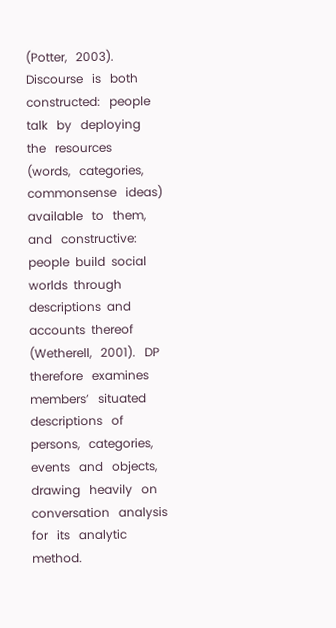(Potter,   2003).   Discourse   is   both   constructed:   people   talk   by   deploying   the   resources   (words,   categories,   commonsense   ideas)   available   to   them,   and   constructive:   people  build  social  worlds  through  descriptions  and  accounts  thereof  (Wetherell,   2001).   DP   therefore   examines   members’   situated   descriptions   of   persons,   categories,   events   and   objects,   drawing   heavily   on   conversation   analysis   for   its   analytic   method.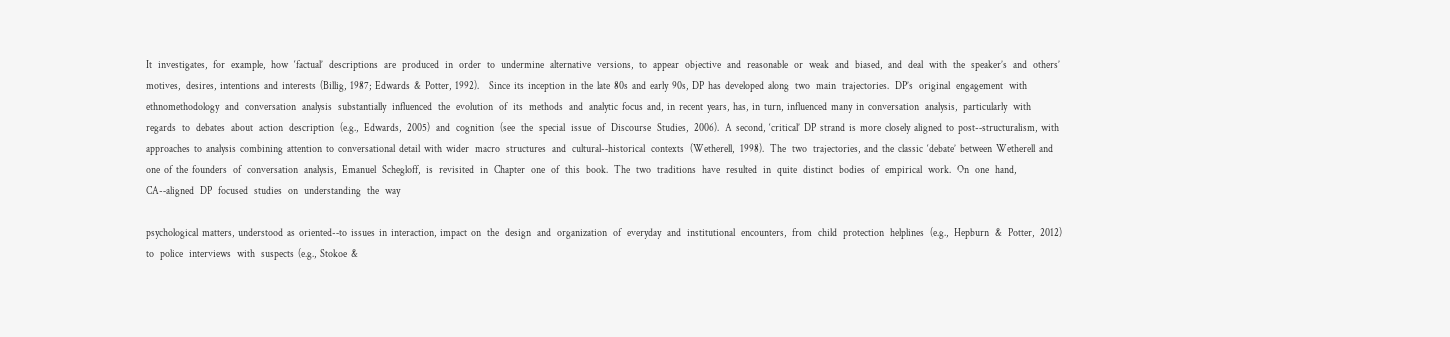It   investigates,   for   example,   how   ‘factual’   descriptions   are   produced   in   order   to   undermine   alternative   versions,   to   appear   objective   and   reasonable   or   weak   and   biased,   and   deal   with   the   speaker’s   and   others’   motives,   desires,  intentions  and  interests  (Billig,  1987;  Edwards  &  Potter,  1992).     Since  its  inception  in  the  late  80s  and  early  90s,  DP  has  developed  along   two   main   trajectories.   DP’s   original   engagement   with   ethnomethodology   and   conversation   analysis   substantially   influenced   the   evolution   of   its   methods   and   analytic  focus  and,  in  recent  years,  has,  in  turn,  influenced  many  in  conversation   analysis,   particularly   with   regards   to   debates   about   action   description   (e.g.,   Edwards,   2005)   and   cognition   (see   the   special   issue   of   Discourse   Studies,   2006).   A  second,  ‘critical’  DP  strand  is  more  closely  aligned  to  post-‐structuralism,  with   approaches  to  analysis  combining  attention  to  conversational  detail  with  wider   macro   structures   and   cultural-‐historical   contexts   (Wetherell,   1998).   The   two   trajectories,  and  the  classic  ‘debate’  between  Wetherell  and  one  of  the  founders   of   conversation   analysis,   Emanuel   Schegloff,   is   revisited   in   Chapter   one   of   this   book.   The   two   traditions   have   resulted   in   quite   distinct   bodies   of   empirical   work.   On   one   hand,   CA-‐aligned   DP   focused   studies   on   understanding   the   way

psychological  matters,  understood  as  oriented-‐to  issues  in  interaction,  impact  on   the   design   and   organization   of   everyday   and   institutional   encounters,   from   child   protection   helplines   (e.g.,   Hepburn   &   Potter,   2012)   to   police   interviews   with   suspects  (e.g.,  Stokoe  &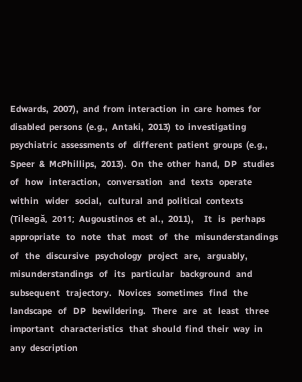Edwards,  2007),  and  from  interaction  in  care  homes  for   disabled  persons  (e.g.,  Antaki,  2013)  to  investigating  psychiatric  assessments  of   different  patient  groups  (e.g.,  Speer  &  McPhillips,  2013).  On  the  other  hand,  DP   studies   of   how   interaction,   conversation   and   texts   operate   within   wider   social,   cultural  and  political  contexts  (Tileagă,  2011;  Augoustinos  et  al.,  2011),     It   is   perhaps   appropriate   to   note   that   most   of   the   misunderstandings   of   the   discursive   psychology   project   are,   arguably,   misunderstandings   of   its   particular   background   and   subsequent   trajectory.   Novices   sometimes   find   the   landscape   of   DP   bewildering.   There   are   at   least   three   important   characteristics   that  should  find  their  way  in  any  description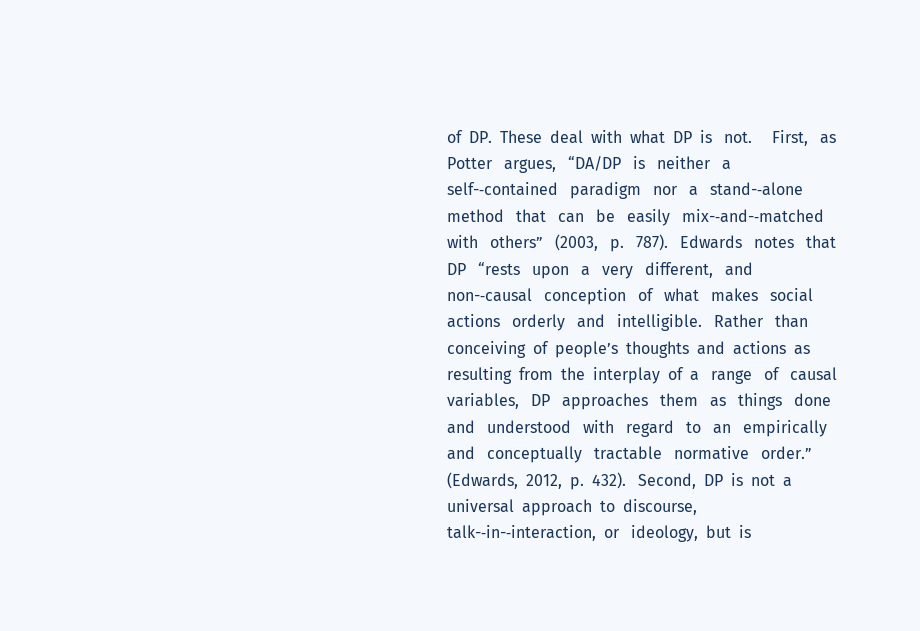of  DP.  These  deal  with  what  DP  is   not.     First,   as   Potter   argues,   “DA/DP   is   neither   a   self-‐contained   paradigm   nor   a   stand-‐alone   method   that   can   be   easily   mix-‐and-‐matched   with   others”   (2003,   p.   787).   Edwards   notes   that   DP   “rests   upon   a   very   different,   and   non-‐causal   conception   of   what   makes   social   actions   orderly   and   intelligible.   Rather   than   conceiving  of  people’s  thoughts  and  actions  as  resulting  from  the  interplay  of  a   range   of   causal   variables,   DP   approaches   them   as   things   done   and   understood   with   regard   to   an   empirically   and   conceptually   tractable   normative   order.”   (Edwards,  2012,  p.  432).   Second,  DP  is  not  a  universal  approach  to  discourse,  talk-‐in-‐interaction,  or   ideology,  but  is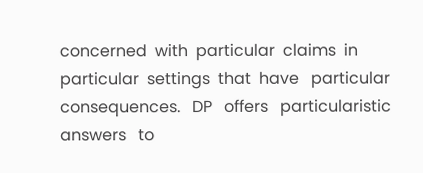concerned  with  particular  claims  in  particular  settings  that  have   particular   consequences.   DP   offers   particularistic   answers   to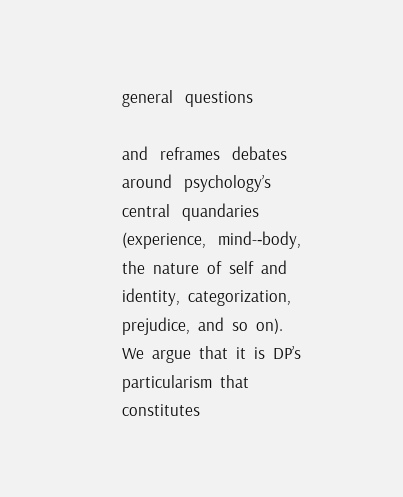general   questions

and   reframes   debates   around   psychology’s   central   quandaries   (experience,   mind-‐body,  the  nature  of  self  and  identity,  categorization,  prejudice,  and  so  on).   We  argue  that  it  is  DP’s  particularism  that  constitutes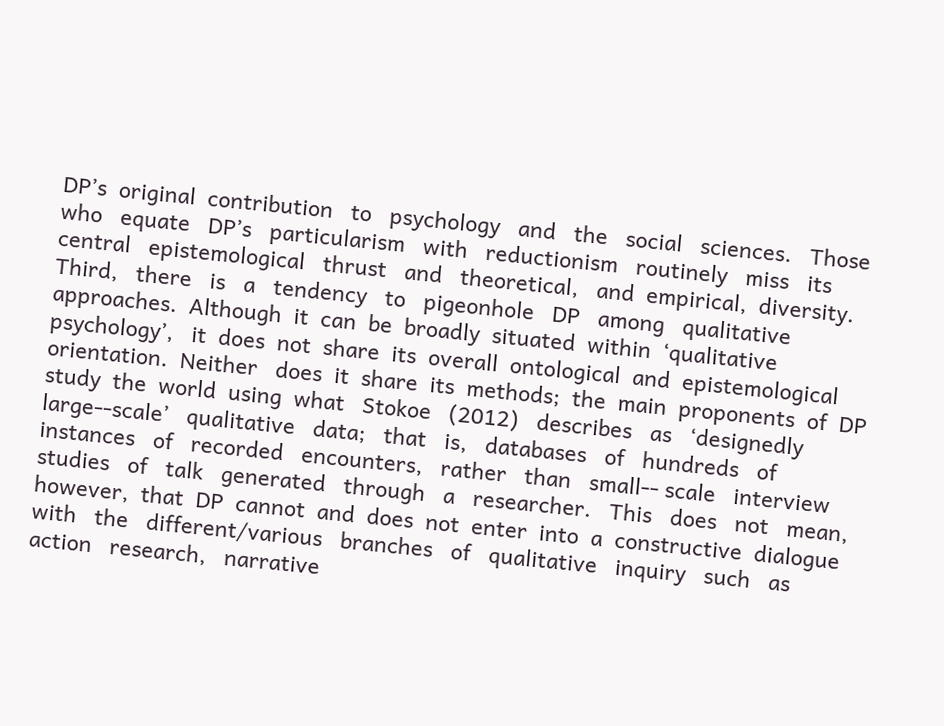DP’s  original  contribution   to   psychology   and   the   social   sciences.   Those   who   equate   DP’s   particularism   with   reductionism   routinely   miss   its   central   epistemological   thrust   and   theoretical,   and  empirical,  diversity.     Third,   there   is   a   tendency   to   pigeonhole   DP   among   qualitative   approaches.  Although  it  can  be  broadly  situated  within  ‘qualitative  psychology’,   it  does  not  share  its  overall  ontological  and  epistemological  orientation.  Neither   does  it  share  its  methods;  the  main  proponents  of  DP  study  the  world  using  what   Stokoe   (2012)   describes   as   ‘designedly   large-‐scale’   qualitative   data;   that   is,   databases   of   hundreds   of   instances   of   recorded   encounters,   rather   than   small-‐ scale   interview   studies   of   talk   generated   through   a   researcher.   This   does   not   mean,  however,  that  DP  cannot  and  does  not  enter  into  a  constructive  dialogue   with   the   different/various   branches   of   qualitative   inquiry   such   as   action   research,   narrative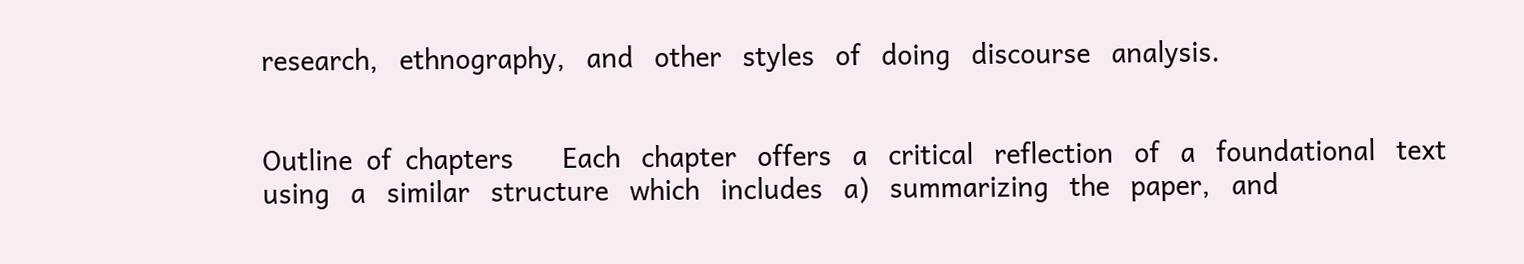research,   ethnography,   and   other   styles   of   doing   discourse   analysis.


Outline  of  chapters       Each   chapter   offers   a   critical   reflection   of   a   foundational   text   using   a   similar   structure   which   includes   a)   summarizing   the   paper,   and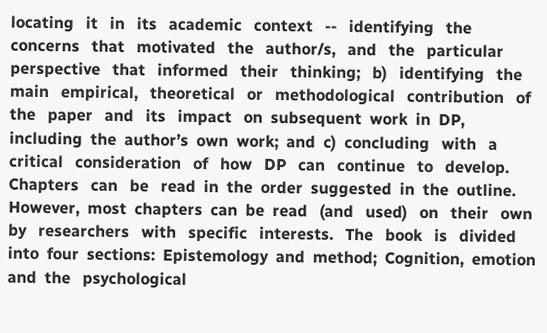locating   it   in   its   academic   context   -‐   identifying   the   concerns   that   motivated   the   author/s,   and   the   particular   perspective   that   informed   their   thinking;   b)   identifying   the   main   empirical,   theoretical   or   methodological   contribution   of   the   paper   and   its   impact   on  subsequent  work  in  DP,  including  the  author’s  own  work;  and  c)  concluding   with   a   critical   consideration   of   how   DP   can   continue   to   develop.   Chapters   can   be   read  in  the  order  suggested  in  the  outline.  However,  most  chapters  can  be  read   (and   used)   on   their   own   by   researchers   with   specific   interests.   The   book   is   divided  into  four  sections:  Epistemology  and  method;  Cognition,  emotion  and  the   psychological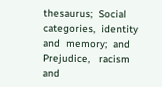thesaurus;  Social  categories,  identity  and  memory;  and  Prejudice,   racism   and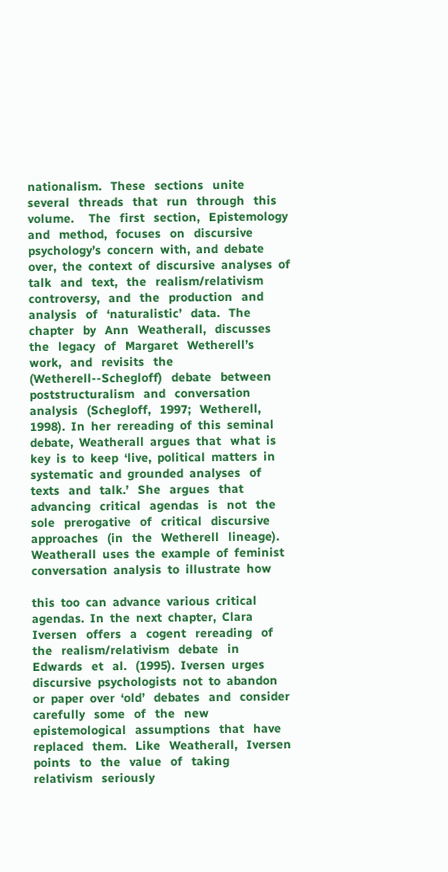nationalism.   These   sections   unite   several   threads   that   run   through   this  volume.     The   first   section,   Epistemology   and   method,   focuses   on   discursive   psychology’s  concern  with,  and  debate  over,  the  context  of  discursive  analyses  of   talk   and   text,   the   realism/relativism   controversy,   and   the   production   and   analysis   of   ‘naturalistic’   data.   The   chapter   by   Ann   Weatherall,   discusses   the   legacy   of   Margaret   Wetherell’s   work,   and   revisits   the   (Wetherell-‐Schegloff)   debate   between   poststructuralism   and   conversation   analysis   (Schegloff,   1997;   Wetherell,  1998).  In  her  rereading  of  this  seminal  debate,  Weatherall  argues  that   what  is  key  is  to  keep  ‘live,  political  matters  in  systematic  and  grounded  analyses   of   texts   and   talk.’   She   argues   that   advancing   critical   agendas   is   not   the   sole   prerogative   of   critical   discursive   approaches   (in   the   Wetherell   lineage).   Weatherall  uses  the  example  of  feminist  conversation  analysis  to  illustrate  how

this  too  can  advance  various  critical  agendas.  In  the  next  chapter,  Clara  Iversen   offers   a   cogent   rereading   of   the   realism/relativism   debate   in   Edwards   et   al.   (1995).  Iversen  urges  discursive  psychologists  not  to  abandon  or  paper  over  ‘old’   debates   and   consider   carefully   some   of   the   new   epistemological   assumptions   that   have   replaced   them.   Like   Weatherall,   Iversen   points   to   the   value   of   taking   relativism   seriously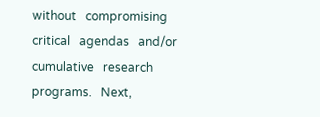without   compromising   critical   agendas   and/or   cumulative   research   programs.   Next,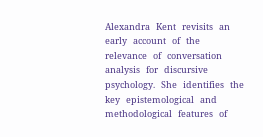Alexandra   Kent   revisits   an   early   account   of   the   relevance   of   conversation   analysis   for   discursive   psychology.   She   identifies   the   key   epistemological   and   methodological   features   of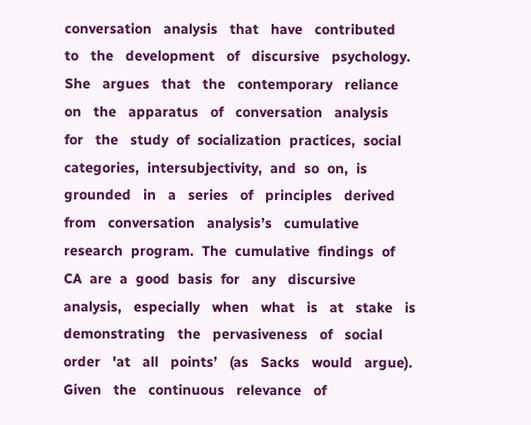conversation   analysis   that   have   contributed   to   the   development   of   discursive   psychology.   She   argues   that   the   contemporary   reliance   on   the   apparatus   of   conversation   analysis   for   the   study  of  socialization  practices,  social  categories,  intersubjectivity,  and  so  on,  is   grounded   in   a   series   of   principles   derived   from   conversation   analysis’s   cumulative  research  program.  The  cumulative  findings  of  CA  are  a  good  basis  for   any   discursive   analysis,   especially   when   what   is   at   stake   is   demonstrating   the   pervasiveness   of   social   order   'at   all   points’   (as   Sacks   would   argue).   Given   the   continuous   relevance   of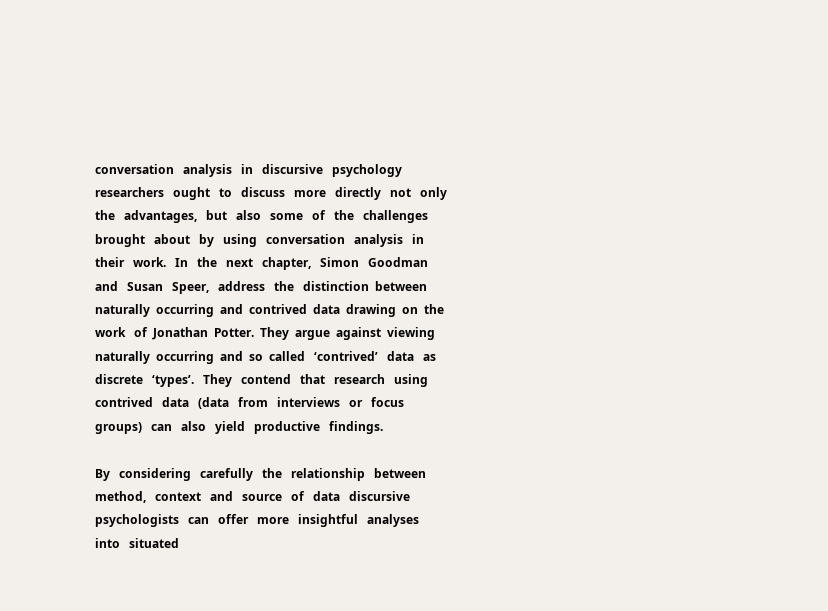conversation   analysis   in   discursive   psychology   researchers   ought   to   discuss   more   directly   not   only   the   advantages,   but   also   some   of   the   challenges   brought   about   by   using   conversation   analysis   in   their   work.   In   the   next   chapter,   Simon   Goodman   and   Susan   Speer,   address   the   distinction  between  naturally  occurring  and  contrived  data  drawing  on  the  work   of  Jonathan  Potter.  They  argue  against  viewing   naturally  occurring  and  so  called   ‘contrived’   data   as   discrete   ‘types’.   They   contend   that   research   using   contrived   data   (data   from   interviews   or   focus   groups)   can   also   yield   productive   findings.

By   considering   carefully   the   relationship   between   method,   context   and   source   of   data   discursive   psychologists   can   offer   more   insightful   analyses   into   situated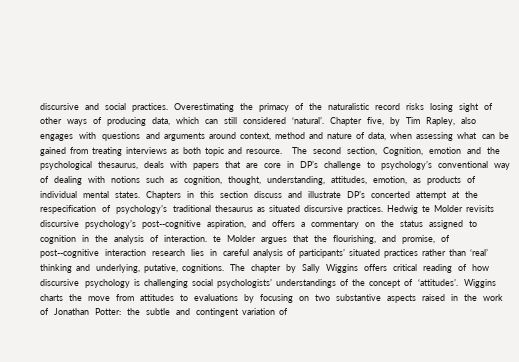discursive   and   social   practices.   Overestimating   the   primacy   of   the   naturalistic   record   risks   losing   sight   of   other   ways   of   producing   data,   which   can   still   considered   ‘natural’.   Chapter   five,   by   Tim   Rapley,   also   engages   with   questions   and  arguments  around  context,  method  and  nature  of  data,  when  assessing  what   can  be  gained  from  treating  interviews  as  both  topic  and  resource.     The   second   section,   Cognition,   emotion   and   the   psychological   thesaurus,   deals   with   papers   that   are   core   in   DP’s   challenge   to   psychology’s   conventional   way   of   dealing   with   notions   such   as   cognition,   thought,   understanding,   attitudes,   emotion,   as   products   of   individual   mental   states.   Chapters   in   this   section   discuss   and   illustrate   DP’s   concerted   attempt   at   the   respecification   of   psychology’s   traditional  thesaurus  as  situated  discursive  practices.  Hedwig  te  Molder  revisits   discursive   psychology’s   post-‐cognitive   aspiration,   and   offers   a   commentary   on   the   status   assigned   to   cognition   in   the   analysis   of   interaction.   te   Molder   argues   that   the   flourishing,   and   promise,   of   post-‐cognitive   interaction   research   lies   in   careful  analysis  of  participants’  situated  practices  rather  than  ‘real’  thinking  and   underlying,  putative,  cognitions.   The   chapter   by   Sally   Wiggins   offers   critical   reading   of   how   discursive   psychology  is  challenging  social  psychologists’  understandings  of  the  concept  of   ‘attitudes’.   Wiggins   charts   the   move   from   attitudes   to   evaluations   by   focusing   on   two   substantive   aspects   raised   in   the   work   of   Jonathan   Potter:   the   subtle   and   contingent  variation  of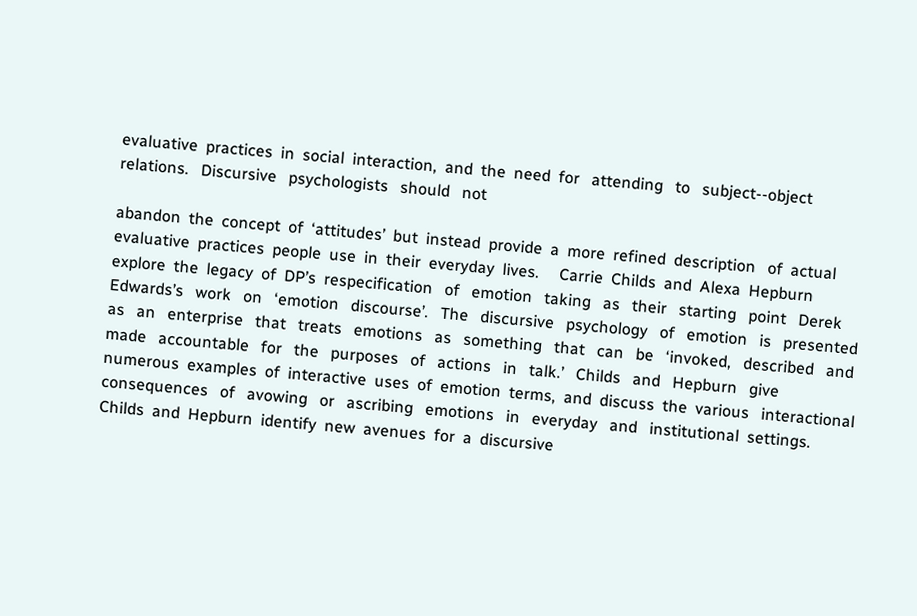evaluative  practices  in  social  interaction,  and  the  need  for   attending   to   subject-‐object   relations.   Discursive   psychologists   should   not

abandon  the  concept  of  ‘attitudes’  but  instead  provide  a  more  refined  description   of  actual  evaluative  practices  people  use  in  their  everyday  lives.     Carrie  Childs  and  Alexa  Hepburn  explore  the  legacy  of  DP’s  respecification   of   emotion   taking   as   their   starting   point   Derek   Edwards’s   work   on   ‘emotion   discourse’.   The   discursive   psychology   of   emotion   is   presented   as   an   enterprise   that   treats   emotions   as   something   that   can   be   ‘invoked,   described   and   made   accountable   for   the   purposes   of   actions   in   talk.’   Childs   and   Hepburn   give   numerous  examples  of  interactive  uses  of  emotion  terms,  and  discuss  the  various   interactional   consequences   of   avowing   or   ascribing   emotions   in   everyday   and   institutional  settings.  Childs  and  Hepburn  identify  new  avenues  for  a  discursive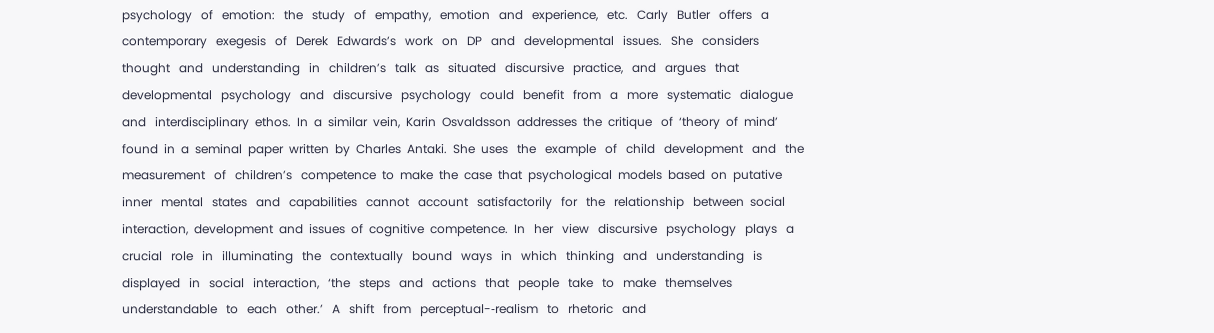psychology   of   emotion:   the   study   of   empathy,   emotion   and   experience,   etc.   Carly   Butler   offers   a   contemporary   exegesis   of   Derek   Edwards’s   work   on   DP   and   developmental   issues.   She   considers   thought   and   understanding   in   children’s   talk   as   situated   discursive   practice,   and   argues   that   developmental   psychology   and   discursive   psychology   could   benefit   from   a   more   systematic   dialogue   and   interdisciplinary  ethos.  In  a  similar  vein,  Karin  Osvaldsson  addresses  the  critique   of  ‘theory  of  mind’  found  in  a  seminal  paper  written  by  Charles  Antaki.  She  uses   the   example   of   child   development   and   the   measurement   of   children’s   competence  to  make  the  case  that  psychological  models  based  on  putative  inner   mental   states   and   capabilities   cannot   account   satisfactorily   for   the   relationship   between  social  interaction,  development  and  issues  of  cognitive  competence.  In   her   view   discursive   psychology   plays   a   crucial   role   in   illuminating   the   contextually   bound   ways   in   which   thinking   and   understanding   is   displayed   in   social   interaction,   ‘the   steps   and   actions   that   people   take   to   make   themselves   understandable   to   each   other.’   A   shift   from   perceptual-‐realism   to   rhetoric   and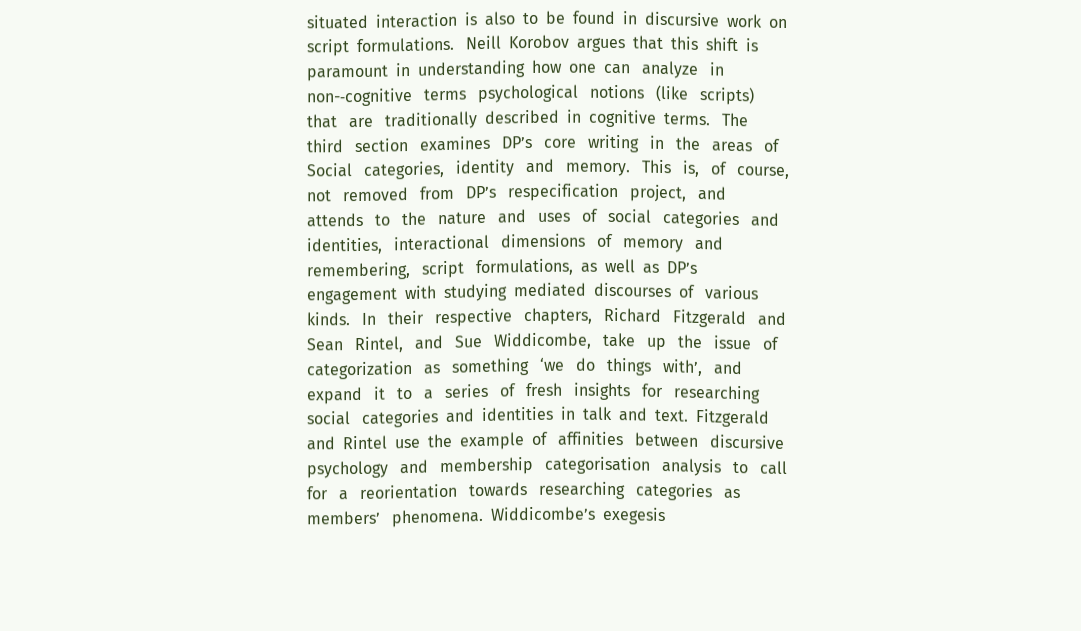situated  interaction  is  also  to  be  found  in  discursive  work  on  script  formulations.   Neill  Korobov  argues  that  this  shift  is  paramount  in  understanding  how  one  can   analyze   in   non-‐cognitive   terms   psychological   notions   (like   scripts)   that   are   traditionally  described  in  cognitive  terms.   The   third   section   examines   DP’s   core   writing   in   the   areas   of   Social   categories,   identity   and   memory.   This   is,   of   course,   not   removed   from   DP’s   respecification   project,   and   attends   to   the   nature   and   uses   of   social   categories   and   identities,   interactional   dimensions   of   memory   and   remembering,   script   formulations,  as  well  as  DP’s  engagement  with  studying  mediated  discourses  of   various   kinds.   In   their   respective   chapters,   Richard   Fitzgerald   and   Sean   Rintel,   and   Sue   Widdicombe,   take   up   the   issue   of   categorization   as   something   ‘we   do   things   with’,   and   expand   it   to   a   series   of   fresh   insights   for   researching   social   categories  and  identities  in  talk  and  text.  Fitzgerald  and  Rintel  use  the  example  of   affinities   between   discursive   psychology   and   membership   categorisation   analysis   to   call   for   a   reorientation   towards   researching   categories   as   members’   phenomena.  Widdicombe’s  exegesis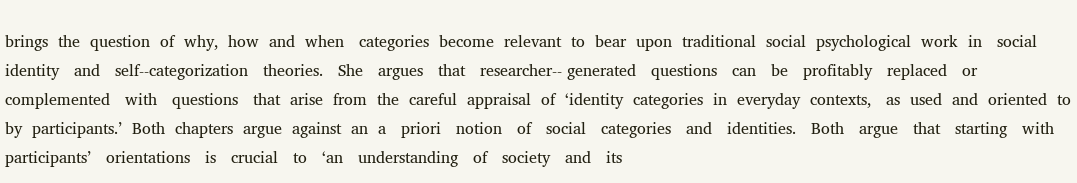brings  the  question  of  why,  how  and  when   categories  become  relevant  to  bear  upon  traditional  social  psychological  work  in   social   identity   and   self-‐categorization   theories.   She   argues   that   researcher-‐ generated   questions   can   be   profitably   replaced   or   complemented   with   questions   that  arise  from  the  careful  appraisal  of  ‘identity  categories  in  everyday  contexts,   as  used  and  oriented  to  by  participants.’  Both  chapters  argue  against  an  a   priori   notion   of   social   categories   and   identities.   Both   argue   that   starting   with   participants’   orientations   is   crucial   to   ‘an   understanding   of   society   and   its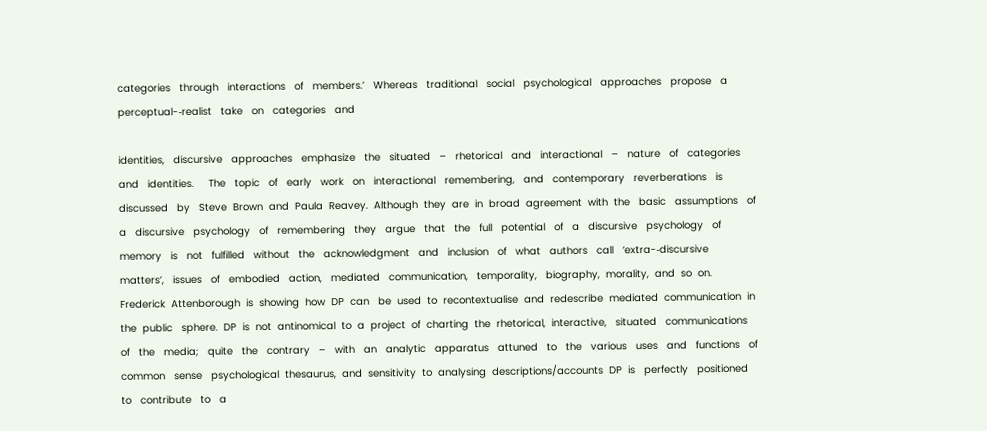categories   through   interactions   of   members.’   Whereas   traditional   social   psychological   approaches   propose   a   perceptual-‐realist   take   on   categories   and

identities,   discursive   approaches   emphasize   the   situated   –   rhetorical   and   interactional   –   nature   of   categories   and   identities.     The   topic   of   early   work   on   interactional   remembering,   and   contemporary   reverberations   is   discussed   by   Steve  Brown  and  Paula  Reavey.  Although  they  are  in  broad  agreement  with  the   basic   assumptions   of   a   discursive   psychology   of   remembering   they   argue   that   the   full   potential   of   a   discursive   psychology   of   memory   is   not   fulfilled   without   the   acknowledgment   and   inclusion   of   what   authors   call   ‘extra-‐discursive   matters’,   issues   of   embodied   action,   mediated   communication,   temporality,   biography,  morality,  and  so  on.  Frederick  Attenborough  is  showing  how  DP  can   be  used  to  recontextualise  and  redescribe  mediated  communication  in  the  public   sphere.  DP  is  not  antinomical  to  a  project  of  charting  the  rhetorical,  interactive,   situated   communications   of   the   media;   quite   the   contrary   –   with   an   analytic   apparatus   attuned   to   the   various   uses   and   functions   of   common   sense   psychological  thesaurus,  and  sensitivity  to  analysing  descriptions/accounts  DP  is   perfectly   positioned   to   contribute   to   a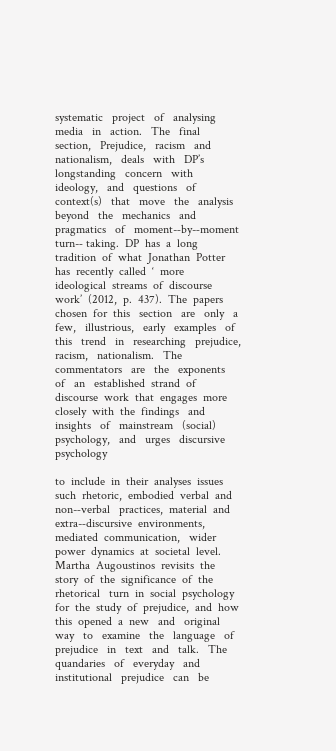systematic   project   of   analysing   media   in   action.   The   final   section,   Prejudice,   racism   and   nationalism,   deals   with   DP’s   longstanding   concern   with   ideology,   and   questions   of   context(s)   that   move   the   analysis   beyond   the   mechanics   and   pragmatics   of   moment-‐by-‐moment   turn-‐ taking.  DP  has  a  long  tradition  of  what  Jonathan  Potter  has  recently  called  ‘  more   ideological  streams  of  discourse  work’  (2012,  p.  437).  The  papers  chosen  for  this   section   are   only   a   few,   illustrious,   early   examples   of   this   trend   in   researching   prejudice,   racism,   nationalism.   The   commentators   are   the   exponents   of   an   established  strand  of  discourse  work  that  engages  more  closely  with  the  findings   and   insights   of   mainstream   (social)   psychology,   and   urges   discursive   psychology

to  include  in  their  analyses  issues  such  rhetoric,  embodied  verbal  and  non-‐verbal   practices,  material  and  extra-‐discursive  environments,  mediated  communication,   wider  power  dynamics  at  societal  level.   Martha  Augoustinos  revisits  the  story  of  the  significance  of  the  rhetorical   turn  in  social  psychology  for  the  study  of  prejudice,  and  how  this  opened  a  new   and   original   way   to   examine   the   language   of   prejudice   in   text   and   talk.   The   quandaries   of   everyday   and   institutional   prejudice   can   be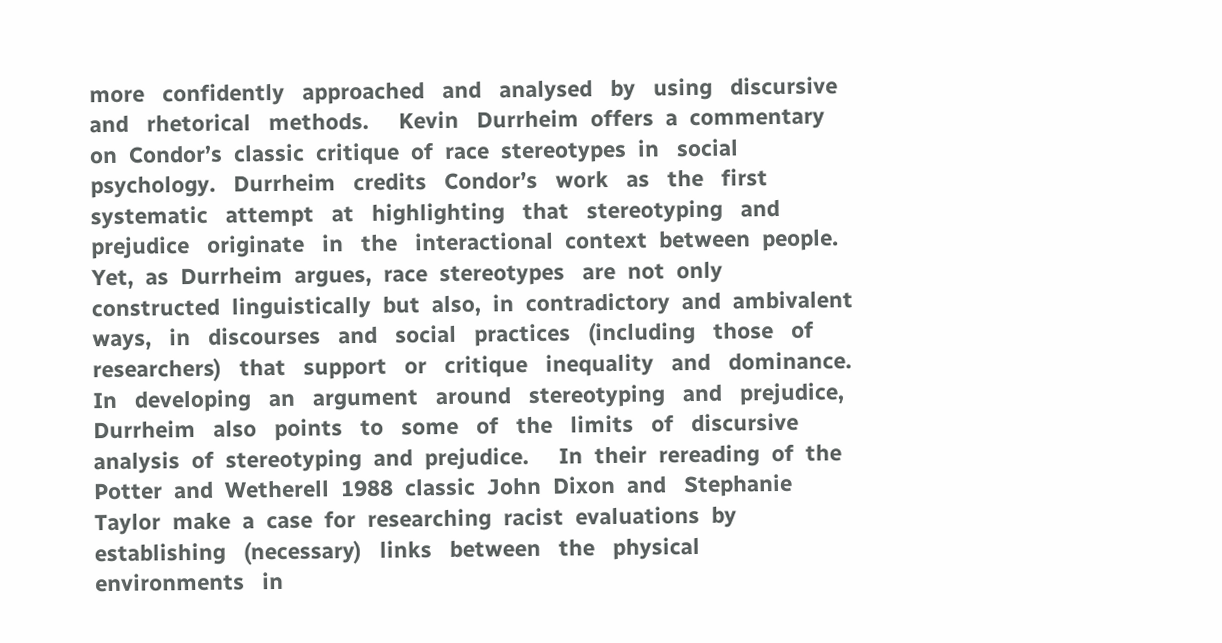more   confidently   approached   and   analysed   by   using   discursive   and   rhetorical   methods.     Kevin   Durrheim  offers  a  commentary  on  Condor’s  classic  critique  of  race  stereotypes  in   social   psychology.   Durrheim   credits   Condor’s   work   as   the   first   systematic   attempt   at   highlighting   that   stereotyping   and   prejudice   originate   in   the   interactional  context  between  people.  Yet,  as  Durrheim  argues,  race  stereotypes   are  not  only  constructed  linguistically  but  also,  in  contradictory  and  ambivalent   ways,   in   discourses   and   social   practices   (including   those   of   researchers)   that   support   or   critique   inequality   and   dominance.   In   developing   an   argument   around   stereotyping   and   prejudice,   Durrheim   also   points   to   some   of   the   limits   of   discursive  analysis  of  stereotyping  and  prejudice.     In  their  rereading  of  the  Potter  and  Wetherell  1988  classic  John  Dixon  and   Stephanie  Taylor  make  a  case  for  researching  racist  evaluations  by  establishing   (necessary)   links   between   the   physical   environments   in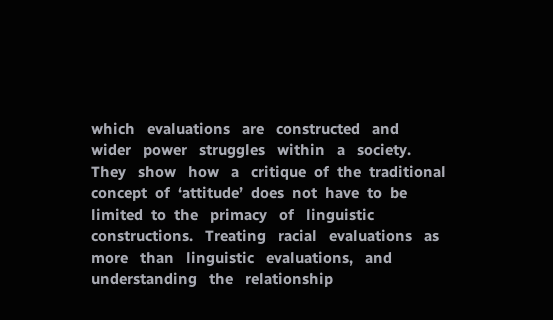which   evaluations   are   constructed   and   wider   power   struggles   within   a   society.   They   show   how   a   critique  of  the  traditional  concept  of  ‘attitude’  does  not  have  to  be  limited  to  the   primacy   of   linguistic   constructions.   Treating   racial   evaluations   as   more   than   linguistic   evaluations,   and   understanding   the   relationship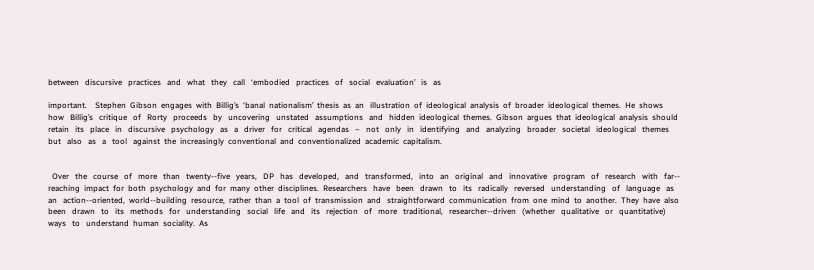between   discursive   practices   and   what   they   call   ‘embodied   practices   of   social   evaluation’   is   as

important.    Stephen  Gibson  engages  with  Billig’s  ‘banal  nationalism’  thesis  as  an   illustration  of  ideological  analysis  of  broader  ideological  themes.  He  shows  how   Billig’s   critique   of   Rorty   proceeds   by   uncovering   unstated   assumptions   and   hidden  ideological  themes.  Gibson  argues  that  ideological  analysis  should  retain   its   place   in   discursive   psychology   as   a   driver   for   critical   agendas   –   not   only   in   identifying   and   analyzing   broader   societal   ideological   themes   but   also   as   a   tool   against  the  increasingly  conventional  and  conventionalized  academic  capitalism.


  Over   the   course   of   more   than   twenty-‐five   years,   DP   has   developed,   and   transformed,   into   an   original   and   innovative   program   of   research   with   far-‐ reaching  impact  for  both  psychology  and  for  many  other  disciplines.  Researchers   have   been   drawn   to   its   radically   reversed   understanding   of   language   as   an   action-‐oriented,  world-‐building  resource,  rather  than  a  tool  of  transmission  and   straightforward  communication  from  one  mind  to  another.  They  have  also  been   drawn   to   its   methods   for   understanding   social   life   and   its   rejection   of   more   traditional,   researcher-‐driven   (whether   qualitative   or   quantitative)   ways   to   understand  human  sociality.  As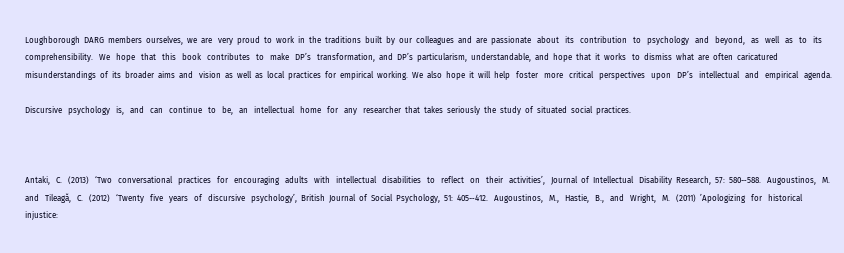Loughborough  DARG  members  ourselves,  we  are   very  proud  to  work  in  the  traditions  built  by  our  colleagues  and  are  passionate   about   its   contribution   to   psychology   and   beyond,   as   well   as   to   its   comprehensibility.   We   hope   that   this   book   contributes   to   make   DP’s   transformation,  and  DP’s  particularism,  understandable,  and  hope  that  it  works   to  dismiss  what  are  often  caricatured  misunderstandings  of  its  broader  aims  and   vision  as  well  as  local  practices  for  empirical  working.  We  also  hope  it  will  help   foster   more   critical   perspectives   upon   DP’s   intellectual   and   empirical   agenda.

Discursive   psychology   is,   and   can   continue   to   be,   an   intellectual   home   for   any   researcher  that  takes  seriously  the  study  of  situated  social  practices.



Antaki,   C.   (2013)   ‘Two   conversational   practices   for   encouraging   adults   with   intellectual   disabilities   to   reflect   on   their   activities’,   Journal  of  Intellectual   Disability  Research,  57:  580-‐588.   Augoustinos,   M.   and   Tileagă,   C.   (2012)   ‘Twenty   five   years   of   discursive   psychology’,  British  Journal  of  Social  Psychology,  51:  405-‐412.   Augoustinos,   M.,   Hastie,   B.,   and   Wright,   M.   (2011)  ’Apologizing   for   historical   injustice: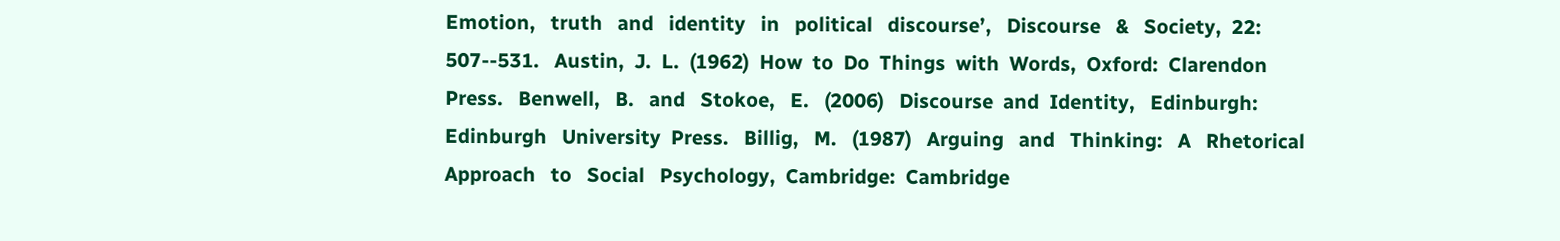Emotion,   truth   and   identity   in   political   discourse’,   Discourse   &   Society,  22:  507-‐531.   Austin,  J.  L.  (1962)  How  to  Do  Things  with  Words,  Oxford:  Clarendon  Press.   Benwell,   B.   and   Stokoe,   E.   (2006)   Discourse  and  Identity,   Edinburgh:   Edinburgh   University  Press.   Billig,   M.   (1987)   Arguing   and   Thinking:   A   Rhetorical   Approach   to   Social   Psychology,  Cambridge:  Cambridge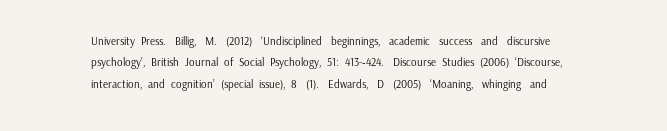University  Press.   Billig,   M.   (2012)   ‘Undisciplined   beginnings,   academic   success   and   discursive   psychology’,  British  Journal  of  Social  Psychology,  51:  413-‐424.   Discourse  Studies  (2006)  ‘Discourse,  interaction,  and  cognition’  (special  issue),  8   (1).   Edwards,   D   (2005)   ‘Moaning,   whinging   and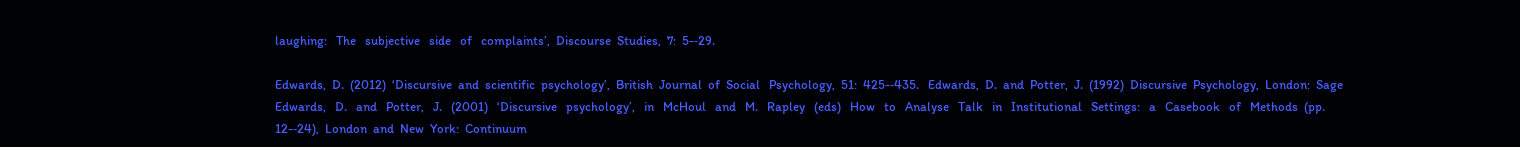laughing:   The   subjective   side   of   complaints’,  Discourse  Studies,  7:  5-‐29.

Edwards,  D.  (2012)  ‘Discursive  and  scientific  psychology’,  British  Journal  of  Social   Psychology,  51:  425-‐435.   Edwards,  D.  and  Potter,  J.  (1992)  Discursive  Psychology,  London:  Sage     Edwards,   D.   and   Potter,   J.   (2001)   ‘Discursive   psychology’,   in   McHoul   and   M.   Rapley   (eds)   How   to   Analyse   Talk   in   Institutional   Settings:   a   Casebook   of   Methods  (pp.  12-‐24),  London  and  New  York:  Continuum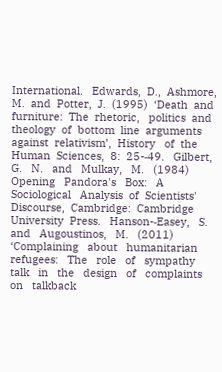International.   Edwards,  D.,  Ashmore,  M.  and  Potter,  J.  (1995)  ‘Death  and  furniture:  The  rhetoric,   politics  and  theology  of  bottom  line  arguments  against  relativism’,  History   of  the  Human  Sciences,  8:  25-‐49.   Gilbert,   G.   N.   and   Mulkay,   M.   (1984)   Opening   Pandora's   Box:   A   Sociological   Analysis  of  Scientists'  Discourse,  Cambridge:  Cambridge  University  Press.   Hanson-‐Easey,   S.   and   Augoustinos,   M.   (2011)   ‘Complaining   about   humanitarian   refugees:   The   role   of   sympathy   talk   in   the   design   of   complaints   on   talkback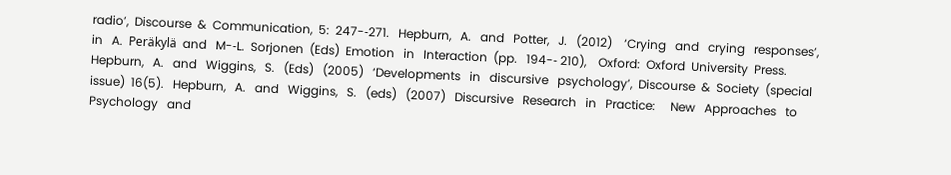radio’,  Discourse  &  Communication,  5:  247-‐271.   Hepburn,   A.   and   Potter,   J.   (2012)    ‘Crying   and   crying   responses’,    in   A.  Peräkylä  and   M-‐L.  Sorjonen  (Eds)  Emotion   in   Interaction  (pp.   194-‐ 210),    Oxford:  Oxford  University  Press.   Hepburn,   A.   and   Wiggins,   S.   (Eds)   (2005)   ‘Developments   in   discursive   psychology’,  Discourse  &  Society  (special  issue)  16(5).   Hepburn,   A.   and   Wiggins,   S.   (eds)   (2007)   Discursive   Research   in   Practice:     New   Approaches   to   Psychology   and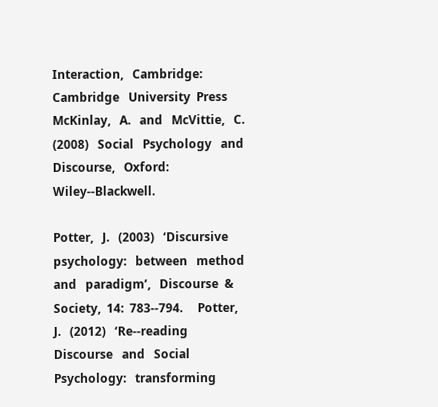Interaction,   Cambridge:   Cambridge   University  Press   McKinlay,   A.   and   McVittie,   C.   (2008)   Social   Psychology   and   Discourse,   Oxford:   Wiley-‐Blackwell.

Potter,   J.   (2003)   ‘Discursive   psychology:   between   method   and   paradigm’,   Discourse  &  Society,  14:  783-‐794.     Potter,   J.   (2012)   ‘Re-‐reading   Discourse   and   Social   Psychology:   transforming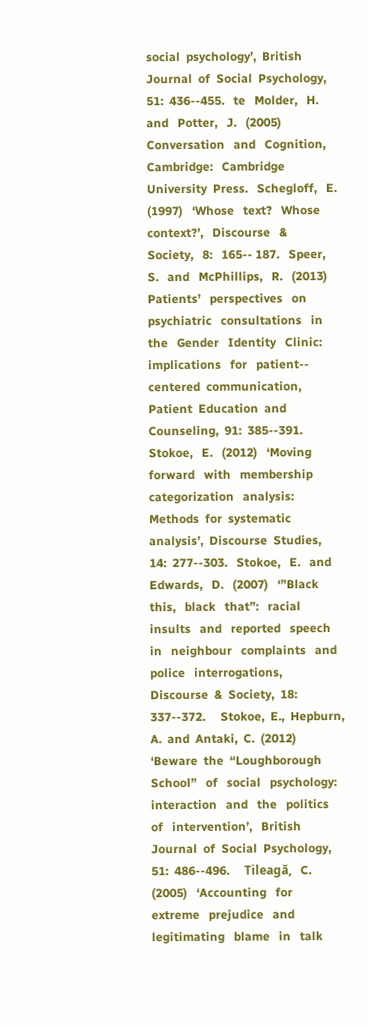social  psychology’,  British  Journal  of  Social  Psychology,  51:  436-‐455.   te   Molder,   H.   and   Potter,   J.   (2005)   Conversation   and   Cognition,   Cambridge:   Cambridge  University  Press.   Schegloff,   E.   (1997)   ‘Whose   text?   Whose   context?’,   Discourse   &   Society,   8:   165-‐ 187.   Speer,   S.   and   McPhillips,   R.   (2013)   Patients’   perspectives   on   psychiatric   consultations   in   the   Gender   Identity   Clinic:   implications   for   patient-‐ centered  communication,  Patient  Education  and  Counseling,  91:  385-‐391.     Stokoe,   E.   (2012)   ‘Moving   forward   with   membership   categorization   analysis:   Methods  for  systematic  analysis’,  Discourse  Studies,  14:  277-‐303.   Stokoe,   E.   and   Edwards,   D.   (2007)   ‘”Black   this,   black   that”:   racial   insults   and   reported   speech   in   neighbour   complaints   and   police   interrogations,   Discourse  &  Society,  18:  337-‐372.     Stokoe,  E.,  Hepburn,  A.  and  Antaki,  C.  (2012)  ‘Beware  the  “Loughborough  School”   of   social   psychology:   interaction   and   the   politics   of   intervention’,   British   Journal  of  Social  Psychology,  51:  486-‐496.     Tileagă,   C.   (2005)   ‘Accounting   for   extreme   prejudice   and   legitimating   blame   in   talk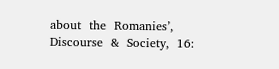about  the  Romanies’,  Discourse  &  Society,  16: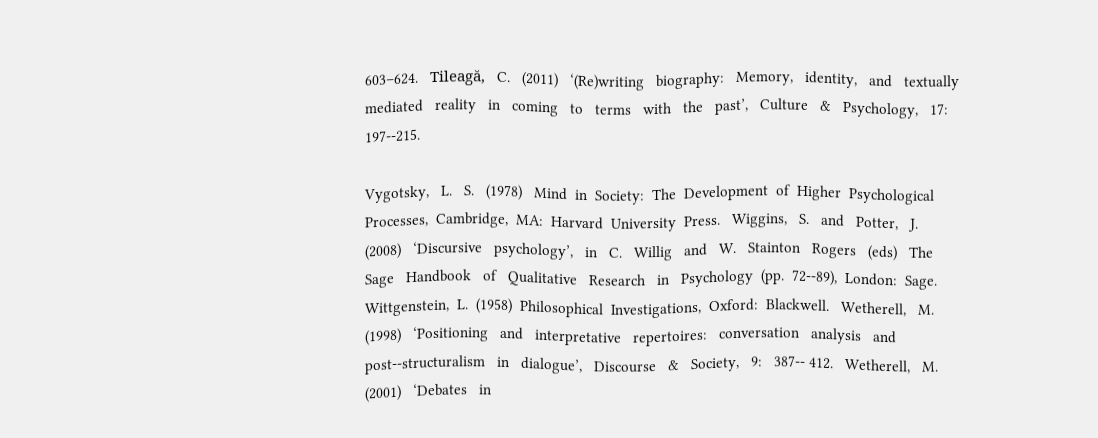603–624.   Tileagă,   C.   (2011)   ‘(Re)writing   biography:   Memory,   identity,   and   textually   mediated   reality   in   coming   to   terms   with   the   past’,   Culture   &   Psychology,   17:  197-‐215.

Vygotsky,   L.   S.   (1978)   Mind  in  Society:  The  Development  of  Higher  Psychological   Processes,  Cambridge,  MA:  Harvard  University  Press.   Wiggins,   S.   and   Potter,   J.   (2008)   ‘Discursive   psychology’,   in   C.   Willig   and   W.   Stainton   Rogers   (eds)   The   Sage   Handbook   of   Qualitative   Research   in   Psychology  (pp.  72-‐89),  London:  Sage.   Wittgenstein,  L.  (1958)  Philosophical  Investigations,  Oxford:  Blackwell.   Wetherell,   M.   (1998)   ‘Positioning   and   interpretative   repertoires:   conversation   analysis   and   post-‐structuralism   in   dialogue’,   Discourse   &   Society,   9:   387-‐ 412.   Wetherell,   M.   (2001)   ‘Debates   in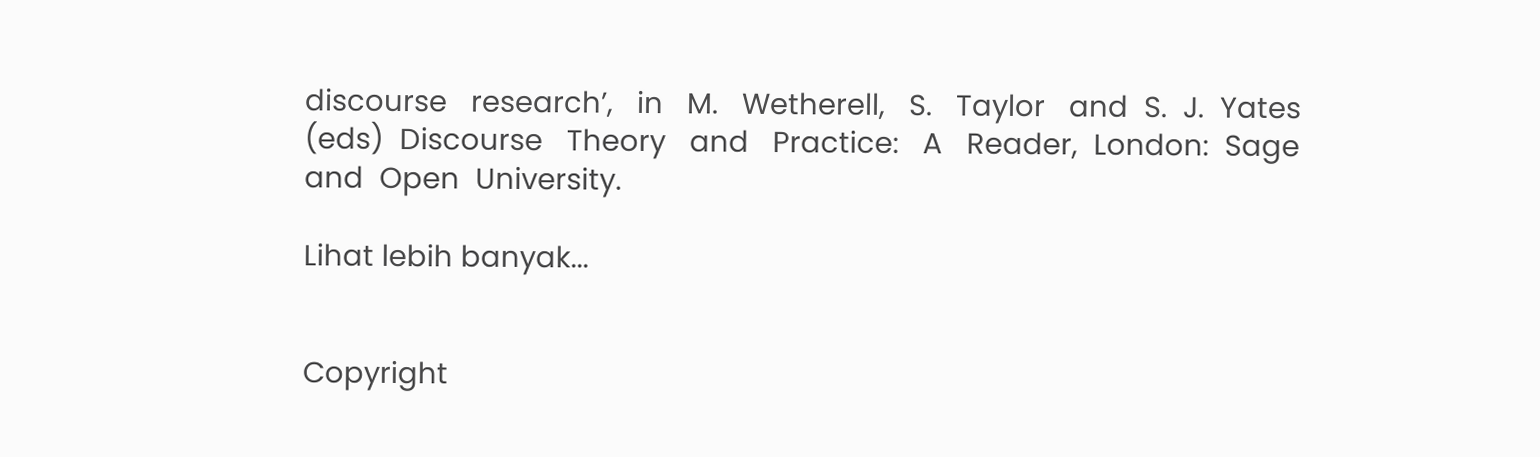discourse   research’,   in   M.   Wetherell,   S.   Taylor   and  S.  J.  Yates  (eds)  Discourse   Theory   and   Practice:   A   Reader,  London:  Sage   and  Open  University.

Lihat lebih banyak...


Copyright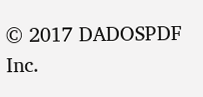© 2017 DADOSPDF Inc.